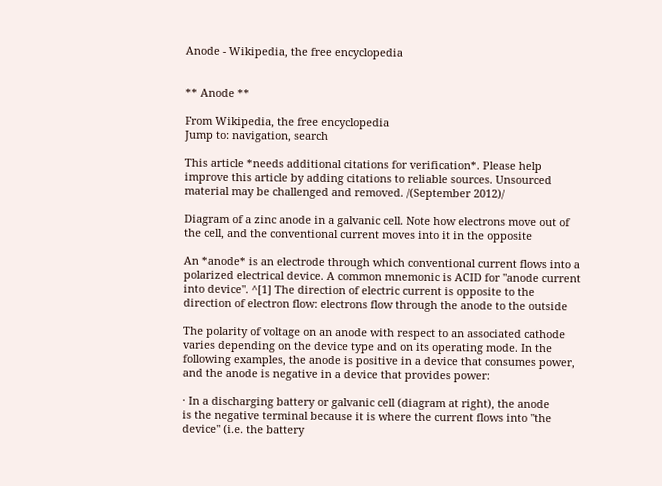Anode - Wikipedia, the free encyclopedia


** Anode **

From Wikipedia, the free encyclopedia
Jump to: navigation, search

This article *needs additional citations for verification*. Please help
improve this article by adding citations to reliable sources. Unsourced
material may be challenged and removed. /(September 2012)/

Diagram of a zinc anode in a galvanic cell. Note how electrons move out of
the cell, and the conventional current moves into it in the opposite

An *anode* is an electrode through which conventional current flows into a
polarized electrical device. A common mnemonic is ACID for "anode current
into device". ^[1] The direction of electric current is opposite to the
direction of electron flow: electrons flow through the anode to the outside

The polarity of voltage on an anode with respect to an associated cathode
varies depending on the device type and on its operating mode. In the
following examples, the anode is positive in a device that consumes power,
and the anode is negative in a device that provides power:

· In a discharging battery or galvanic cell (diagram at right), the anode
is the negative terminal because it is where the current flows into "the
device" (i.e. the battery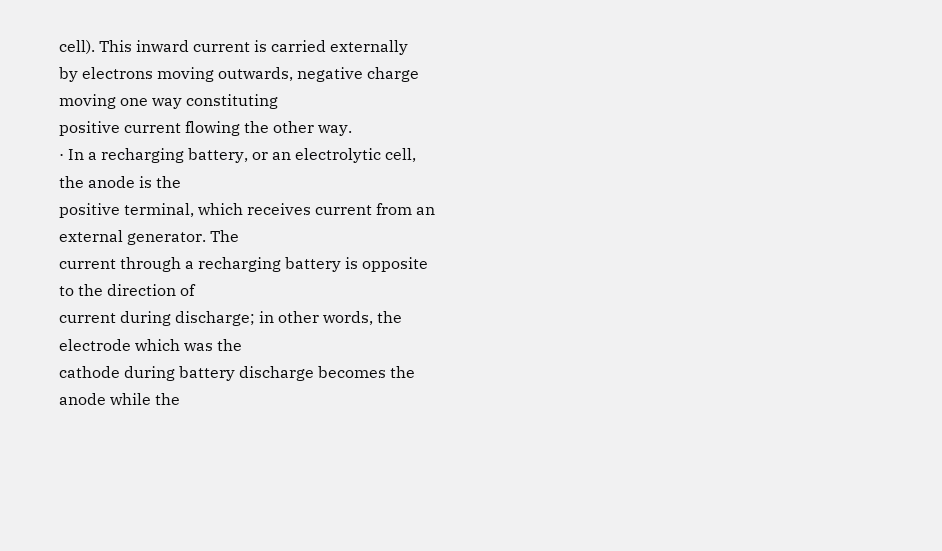cell). This inward current is carried externally
by electrons moving outwards, negative charge moving one way constituting
positive current flowing the other way.
· In a recharging battery, or an electrolytic cell, the anode is the
positive terminal, which receives current from an external generator. The
current through a recharging battery is opposite to the direction of
current during discharge; in other words, the electrode which was the
cathode during battery discharge becomes the anode while the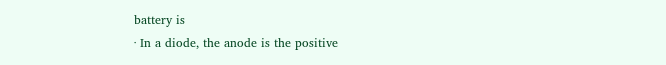battery is
· In a diode, the anode is the positive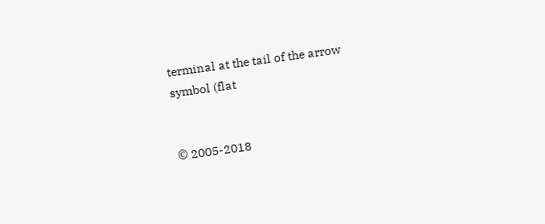terminal at the tail of the arrow
symbol (flat


© 2005-2018